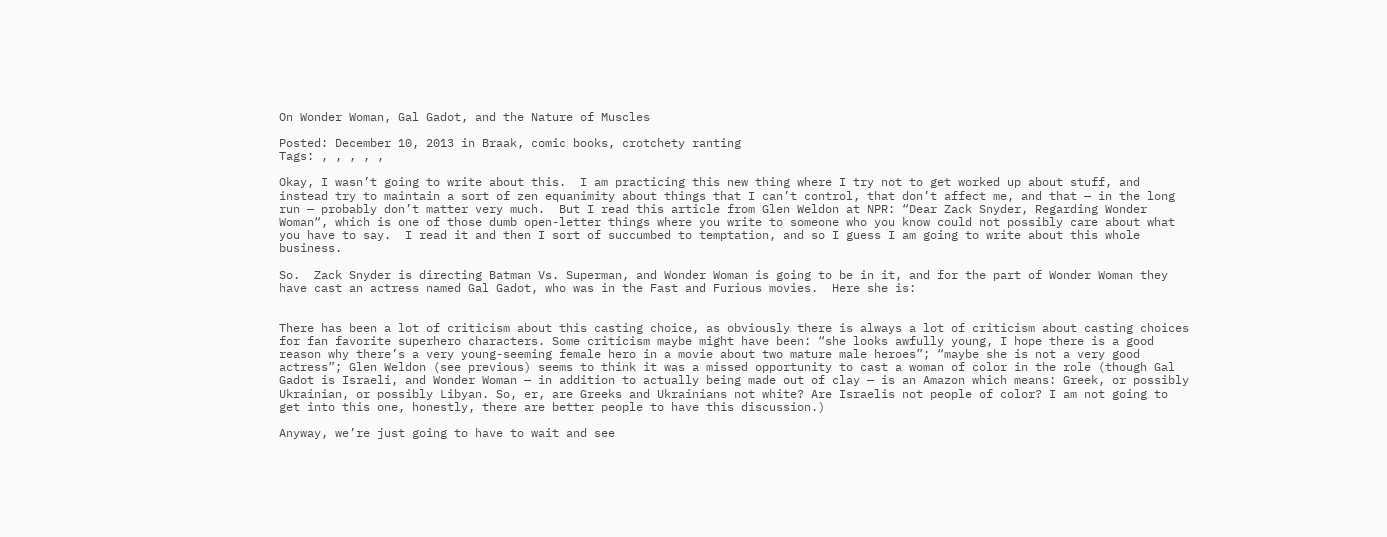On Wonder Woman, Gal Gadot, and the Nature of Muscles

Posted: December 10, 2013 in Braak, comic books, crotchety ranting
Tags: , , , , ,

Okay, I wasn’t going to write about this.  I am practicing this new thing where I try not to get worked up about stuff, and instead try to maintain a sort of zen equanimity about things that I can’t control, that don’t affect me, and that — in the long run — probably don’t matter very much.  But I read this article from Glen Weldon at NPR: “Dear Zack Snyder, Regarding Wonder Woman“, which is one of those dumb open-letter things where you write to someone who you know could not possibly care about what you have to say.  I read it and then I sort of succumbed to temptation, and so I guess I am going to write about this whole business.

So.  Zack Snyder is directing Batman Vs. Superman, and Wonder Woman is going to be in it, and for the part of Wonder Woman they have cast an actress named Gal Gadot, who was in the Fast and Furious movies.  Here she is:


There has been a lot of criticism about this casting choice, as obviously there is always a lot of criticism about casting choices for fan favorite superhero characters. Some criticism maybe might have been: “she looks awfully young, I hope there is a good reason why there’s a very young-seeming female hero in a movie about two mature male heroes”; “maybe she is not a very good actress”; Glen Weldon (see previous) seems to think it was a missed opportunity to cast a woman of color in the role (though Gal Gadot is Israeli, and Wonder Woman — in addition to actually being made out of clay — is an Amazon which means: Greek, or possibly Ukrainian, or possibly Libyan. So, er, are Greeks and Ukrainians not white? Are Israelis not people of color? I am not going to get into this one, honestly, there are better people to have this discussion.)

Anyway, we’re just going to have to wait and see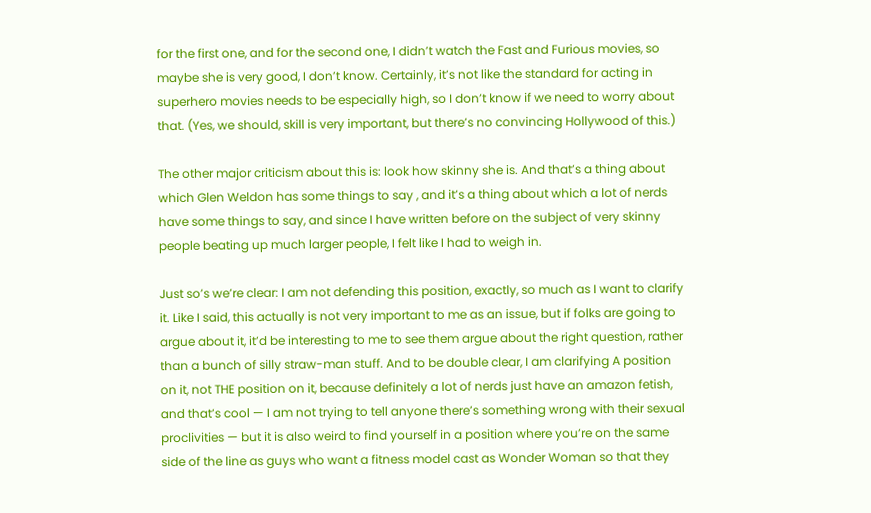for the first one, and for the second one, I didn’t watch the Fast and Furious movies, so maybe she is very good, I don’t know. Certainly, it’s not like the standard for acting in superhero movies needs to be especially high, so I don’t know if we need to worry about that. (Yes, we should, skill is very important, but there’s no convincing Hollywood of this.)

The other major criticism about this is: look how skinny she is. And that’s a thing about which Glen Weldon has some things to say , and it’s a thing about which a lot of nerds have some things to say, and since I have written before on the subject of very skinny people beating up much larger people, I felt like I had to weigh in.

Just so’s we’re clear: I am not defending this position, exactly, so much as I want to clarify it. Like I said, this actually is not very important to me as an issue, but if folks are going to argue about it, it’d be interesting to me to see them argue about the right question, rather than a bunch of silly straw-man stuff. And to be double clear, I am clarifying A position on it, not THE position on it, because definitely a lot of nerds just have an amazon fetish, and that’s cool — I am not trying to tell anyone there’s something wrong with their sexual proclivities — but it is also weird to find yourself in a position where you’re on the same side of the line as guys who want a fitness model cast as Wonder Woman so that they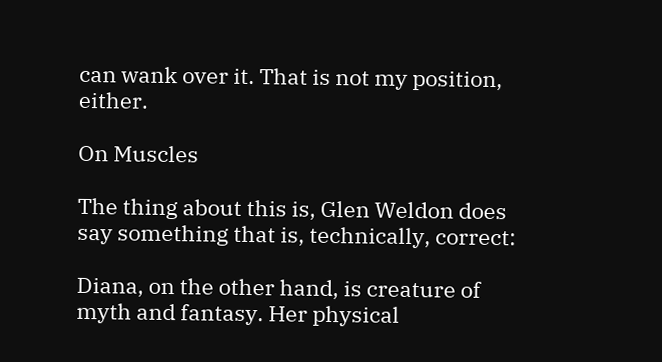can wank over it. That is not my position, either.

On Muscles

The thing about this is, Glen Weldon does say something that is, technically, correct:

Diana, on the other hand, is creature of myth and fantasy. Her physical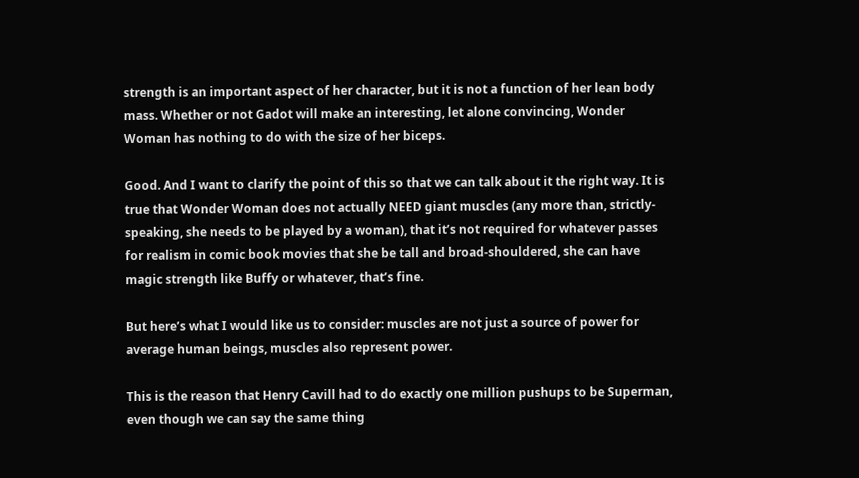strength is an important aspect of her character, but it is not a function of her lean body mass. Whether or not Gadot will make an interesting, let alone convincing, Wonder Woman has nothing to do with the size of her biceps.

Good. And I want to clarify the point of this so that we can talk about it the right way. It is true that Wonder Woman does not actually NEED giant muscles (any more than, strictly-speaking, she needs to be played by a woman), that it’s not required for whatever passes for realism in comic book movies that she be tall and broad-shouldered, she can have magic strength like Buffy or whatever, that’s fine.

But here’s what I would like us to consider: muscles are not just a source of power for average human beings, muscles also represent power.

This is the reason that Henry Cavill had to do exactly one million pushups to be Superman, even though we can say the same thing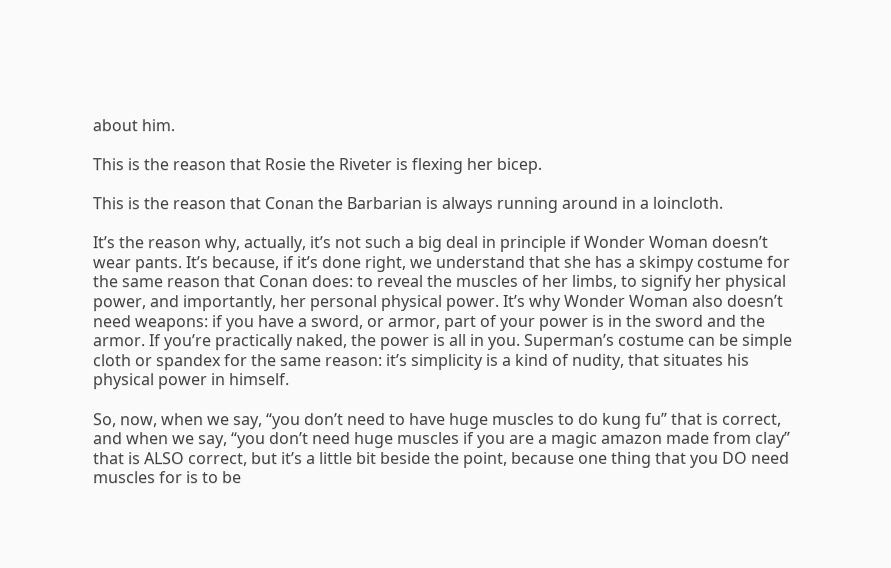about him.

This is the reason that Rosie the Riveter is flexing her bicep.

This is the reason that Conan the Barbarian is always running around in a loincloth.

It’s the reason why, actually, it’s not such a big deal in principle if Wonder Woman doesn’t wear pants. It’s because, if it’s done right, we understand that she has a skimpy costume for the same reason that Conan does: to reveal the muscles of her limbs, to signify her physical power, and importantly, her personal physical power. It’s why Wonder Woman also doesn’t need weapons: if you have a sword, or armor, part of your power is in the sword and the armor. If you’re practically naked, the power is all in you. Superman’s costume can be simple cloth or spandex for the same reason: it’s simplicity is a kind of nudity, that situates his physical power in himself.

So, now, when we say, “you don’t need to have huge muscles to do kung fu” that is correct, and when we say, “you don’t need huge muscles if you are a magic amazon made from clay” that is ALSO correct, but it’s a little bit beside the point, because one thing that you DO need muscles for is to be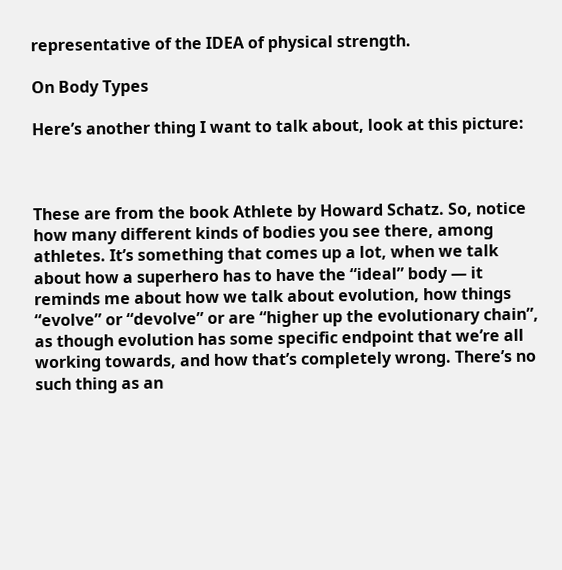representative of the IDEA of physical strength.

On Body Types

Here’s another thing I want to talk about, look at this picture:



These are from the book Athlete by Howard Schatz. So, notice how many different kinds of bodies you see there, among athletes. It’s something that comes up a lot, when we talk about how a superhero has to have the “ideal” body — it reminds me about how we talk about evolution, how things “evolve” or “devolve” or are “higher up the evolutionary chain”, as though evolution has some specific endpoint that we’re all working towards, and how that’s completely wrong. There’s no such thing as an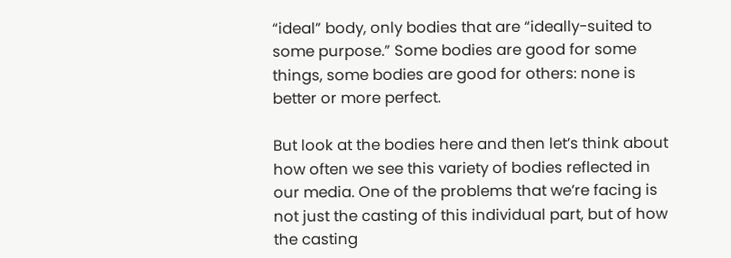“ideal” body, only bodies that are “ideally-suited to some purpose.” Some bodies are good for some things, some bodies are good for others: none is better or more perfect.

But look at the bodies here and then let’s think about how often we see this variety of bodies reflected in our media. One of the problems that we’re facing is not just the casting of this individual part, but of how the casting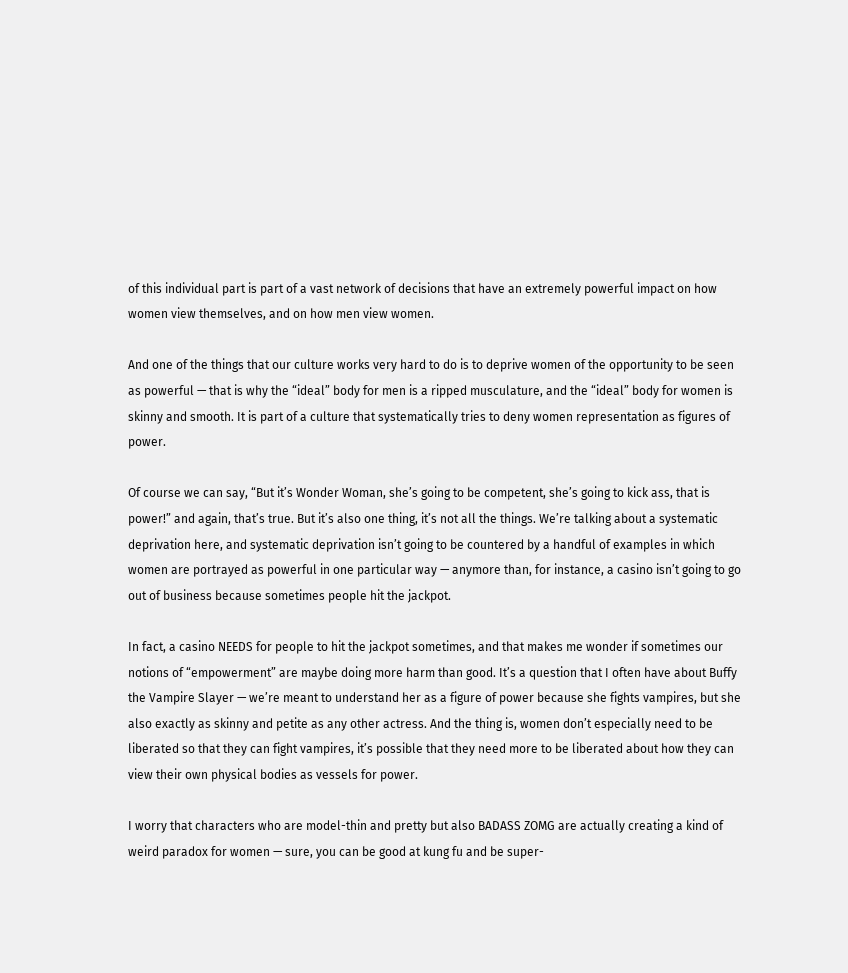of this individual part is part of a vast network of decisions that have an extremely powerful impact on how women view themselves, and on how men view women.

And one of the things that our culture works very hard to do is to deprive women of the opportunity to be seen as powerful — that is why the “ideal” body for men is a ripped musculature, and the “ideal” body for women is skinny and smooth. It is part of a culture that systematically tries to deny women representation as figures of power.

Of course we can say, “But it’s Wonder Woman, she’s going to be competent, she’s going to kick ass, that is power!” and again, that’s true. But it’s also one thing, it’s not all the things. We’re talking about a systematic deprivation here, and systematic deprivation isn’t going to be countered by a handful of examples in which women are portrayed as powerful in one particular way — anymore than, for instance, a casino isn’t going to go out of business because sometimes people hit the jackpot.

In fact, a casino NEEDS for people to hit the jackpot sometimes, and that makes me wonder if sometimes our notions of “empowerment” are maybe doing more harm than good. It’s a question that I often have about Buffy the Vampire Slayer — we’re meant to understand her as a figure of power because she fights vampires, but she also exactly as skinny and petite as any other actress. And the thing is, women don’t especially need to be liberated so that they can fight vampires, it’s possible that they need more to be liberated about how they can view their own physical bodies as vessels for power.

I worry that characters who are model-thin and pretty but also BADASS ZOMG are actually creating a kind of weird paradox for women — sure, you can be good at kung fu and be super-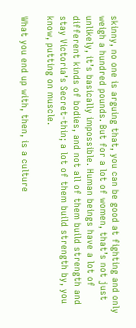skinny, no one is arguing that, you can be good at fighting and only weigh a hundred pounds. But for a lot of women, that’s not just unlikely, it’s basically impossible. Human beings have a lot of different kinds of bodies, and not all of them build strength and stay Victoria’s Secret-thin; a lot of them build strength by, you know, putting on muscle.

What you end up with, then, is a culture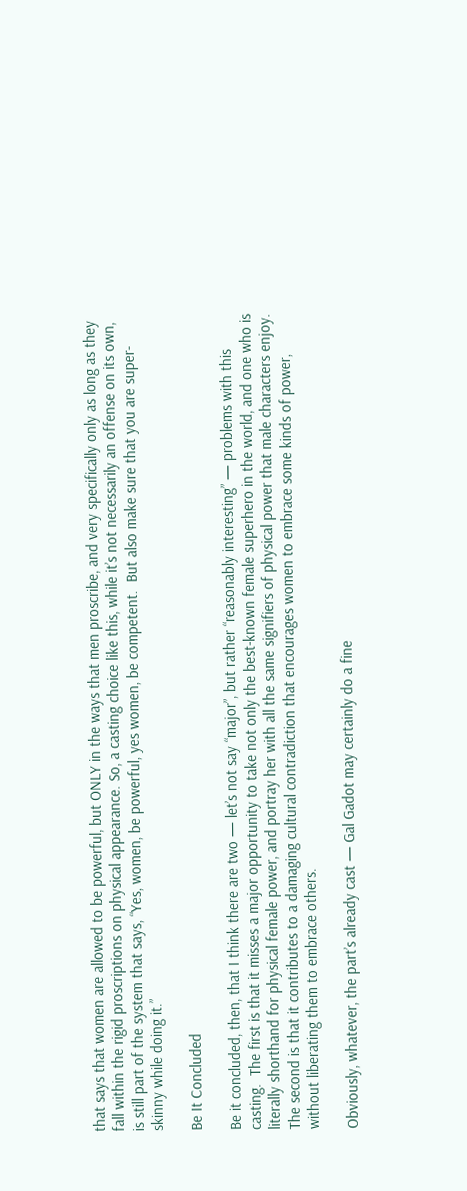that says that women are allowed to be powerful, but ONLY in the ways that men proscribe, and very specifically only as long as they fall within the rigid proscriptions on physical appearance. So, a casting choice like this, while it’s not necessarily an offense on its own, is still part of the system that says, “Yes, women, be powerful, yes women, be competent.  But also make sure that you are super-skinny while doing it.”

Be It Concluded

Be it concluded, then, that I think there are two — let’s not say “major”, but rather “reasonably interesting” — problems with this casting.  The first is that it misses a major opportunity to take not only the best-known female superhero in the world, and one who is literally shorthand for physical female power, and portray her with all the same signifiers of physical power that male characters enjoy.  The second is that it contributes to a damaging cultural contradiction that encourages women to embrace some kinds of power, without liberating them to embrace others.

Obviously, whatever, the part’s already cast — Gal Gadot may certainly do a fine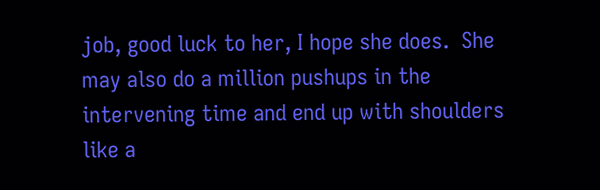job, good luck to her, I hope she does.  She may also do a million pushups in the intervening time and end up with shoulders like a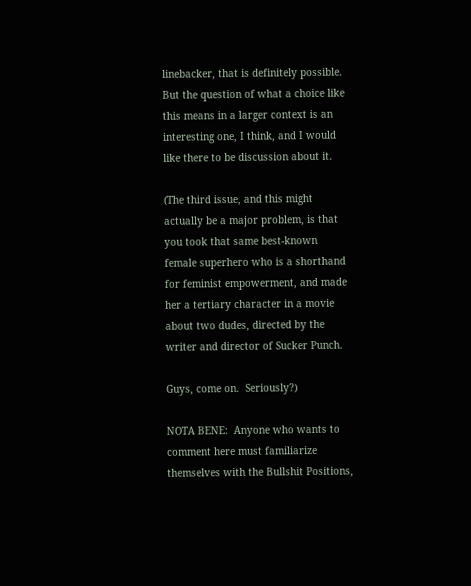linebacker, that is definitely possible.  But the question of what a choice like this means in a larger context is an interesting one, I think, and I would like there to be discussion about it.

(The third issue, and this might actually be a major problem, is that you took that same best-known female superhero who is a shorthand for feminist empowerment, and made her a tertiary character in a movie about two dudes, directed by the writer and director of Sucker Punch.

Guys, come on.  Seriously?)

NOTA BENE:  Anyone who wants to comment here must familiarize themselves with the Bullshit Positions,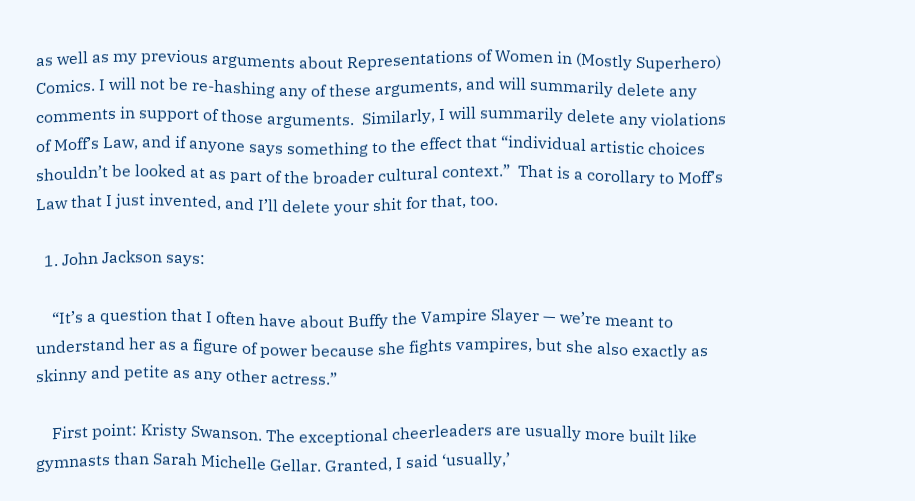as well as my previous arguments about Representations of Women in (Mostly Superhero) Comics. I will not be re-hashing any of these arguments, and will summarily delete any comments in support of those arguments.  Similarly, I will summarily delete any violations of Moff’s Law, and if anyone says something to the effect that “individual artistic choices shouldn’t be looked at as part of the broader cultural context.”  That is a corollary to Moff’s Law that I just invented, and I’ll delete your shit for that, too.

  1. John Jackson says:

    “It’s a question that I often have about Buffy the Vampire Slayer — we’re meant to understand her as a figure of power because she fights vampires, but she also exactly as skinny and petite as any other actress.”

    First point: Kristy Swanson. The exceptional cheerleaders are usually more built like gymnasts than Sarah Michelle Gellar. Granted, I said ‘usually,’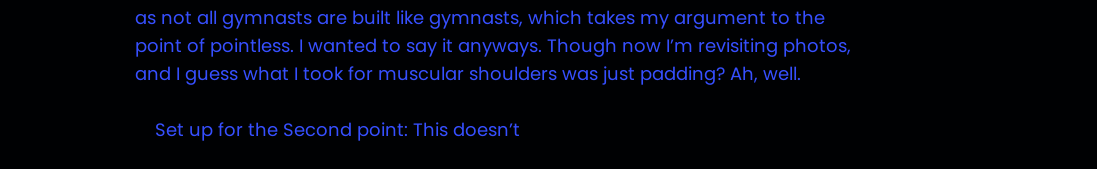as not all gymnasts are built like gymnasts, which takes my argument to the point of pointless. I wanted to say it anyways. Though now I’m revisiting photos, and I guess what I took for muscular shoulders was just padding? Ah, well.

    Set up for the Second point: This doesn’t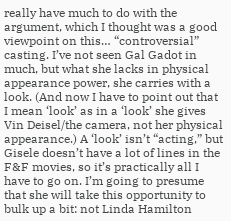really have much to do with the argument, which I thought was a good viewpoint on this… “controversial” casting. I’ve not seen Gal Gadot in much, but what she lacks in physical appearance power, she carries with a look. (And now I have to point out that I mean ‘look’ as in a ‘look’ she gives Vin Deisel/the camera, not her physical appearance.) A ‘look’ isn’t “acting,” but Gisele doesn’t have a lot of lines in the F&F movies, so it’s practically all I have to go on. I’m going to presume that she will take this opportunity to bulk up a bit: not Linda Hamilton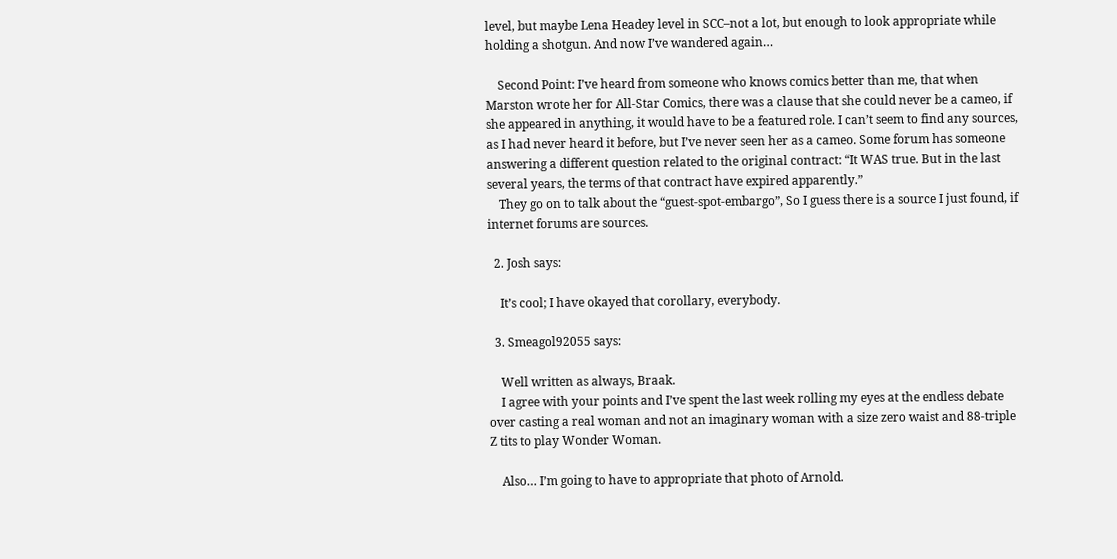level, but maybe Lena Headey level in SCC–not a lot, but enough to look appropriate while holding a shotgun. And now I’ve wandered again…

    Second Point: I’ve heard from someone who knows comics better than me, that when Marston wrote her for All-Star Comics, there was a clause that she could never be a cameo, if she appeared in anything, it would have to be a featured role. I can’t seem to find any sources, as I had never heard it before, but I’ve never seen her as a cameo. Some forum has someone answering a different question related to the original contract: “It WAS true. But in the last several years, the terms of that contract have expired apparently.”
    They go on to talk about the “guest-spot-embargo”, So I guess there is a source I just found, if internet forums are sources.

  2. Josh says:

    It’s cool; I have okayed that corollary, everybody.

  3. Smeagol92055 says:

    Well written as always, Braak.
    I agree with your points and I’ve spent the last week rolling my eyes at the endless debate over casting a real woman and not an imaginary woman with a size zero waist and 88-triple Z tits to play Wonder Woman.

    Also… I’m going to have to appropriate that photo of Arnold.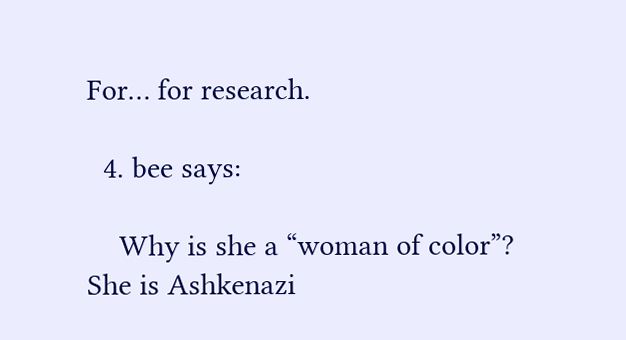For… for research.

  4. bee says:

    Why is she a “woman of color”? She is Ashkenazi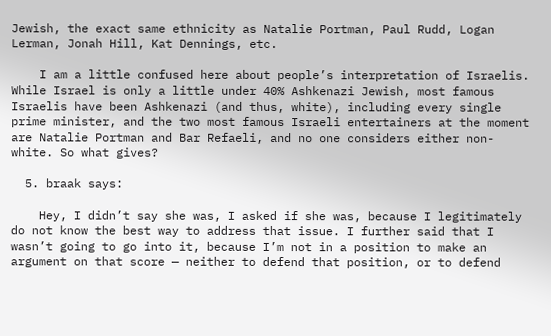Jewish, the exact same ethnicity as Natalie Portman, Paul Rudd, Logan Lerman, Jonah Hill, Kat Dennings, etc.

    I am a little confused here about people’s interpretation of Israelis. While Israel is only a little under 40% Ashkenazi Jewish, most famous Israelis have been Ashkenazi (and thus, white), including every single prime minister, and the two most famous Israeli entertainers at the moment are Natalie Portman and Bar Refaeli, and no one considers either non-white. So what gives?

  5. braak says:

    Hey, I didn’t say she was, I asked if she was, because I legitimately do not know the best way to address that issue. I further said that I wasn’t going to go into it, because I’m not in a position to make an argument on that score — neither to defend that position, or to defend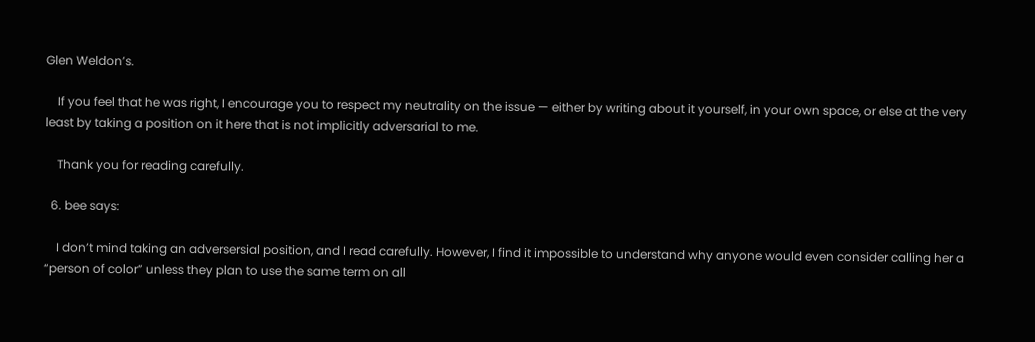Glen Weldon’s.

    If you feel that he was right, I encourage you to respect my neutrality on the issue — either by writing about it yourself, in your own space, or else at the very least by taking a position on it here that is not implicitly adversarial to me.

    Thank you for reading carefully.

  6. bee says:

    I don’t mind taking an adversersial position, and I read carefully. However, I find it impossible to understand why anyone would even consider calling her a “person of color” unless they plan to use the same term on all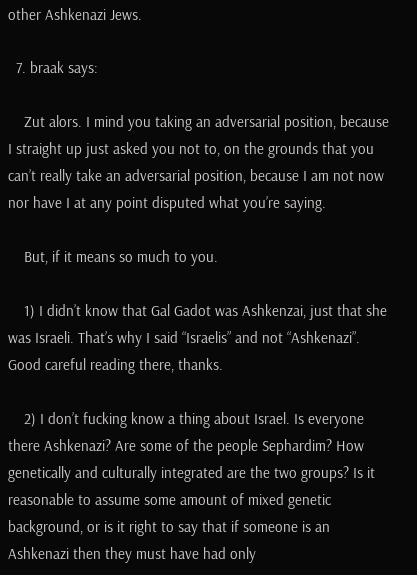other Ashkenazi Jews.

  7. braak says:

    Zut alors. I mind you taking an adversarial position, because I straight up just asked you not to, on the grounds that you can’t really take an adversarial position, because I am not now nor have I at any point disputed what you’re saying.

    But, if it means so much to you.

    1) I didn’t know that Gal Gadot was Ashkenzai, just that she was Israeli. That’s why I said “Israelis” and not “Ashkenazi”. Good careful reading there, thanks.

    2) I don’t fucking know a thing about Israel. Is everyone there Ashkenazi? Are some of the people Sephardim? How genetically and culturally integrated are the two groups? Is it reasonable to assume some amount of mixed genetic background, or is it right to say that if someone is an Ashkenazi then they must have had only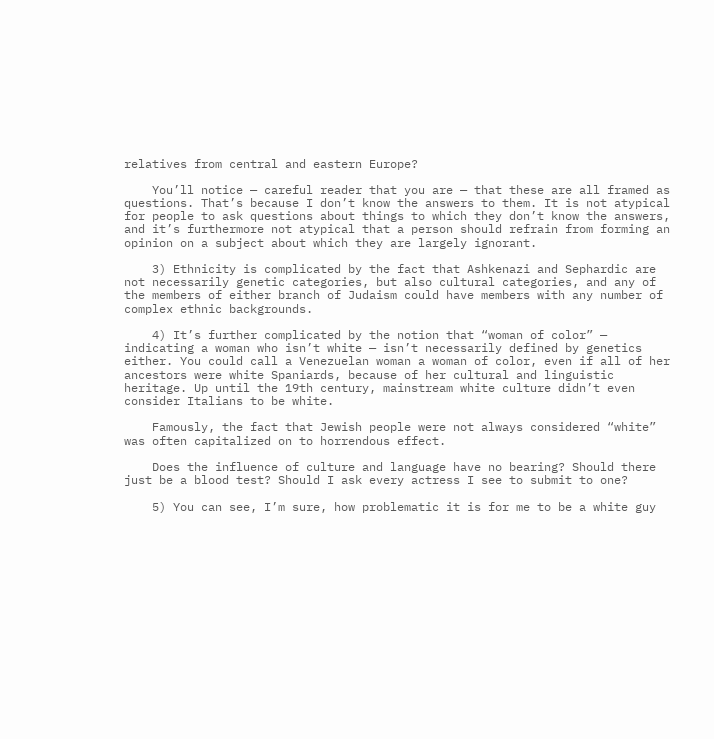relatives from central and eastern Europe?

    You’ll notice — careful reader that you are — that these are all framed as questions. That’s because I don’t know the answers to them. It is not atypical for people to ask questions about things to which they don’t know the answers, and it’s furthermore not atypical that a person should refrain from forming an opinion on a subject about which they are largely ignorant.

    3) Ethnicity is complicated by the fact that Ashkenazi and Sephardic are not necessarily genetic categories, but also cultural categories, and any of the members of either branch of Judaism could have members with any number of complex ethnic backgrounds.

    4) It’s further complicated by the notion that “woman of color” — indicating a woman who isn’t white — isn’t necessarily defined by genetics either. You could call a Venezuelan woman a woman of color, even if all of her ancestors were white Spaniards, because of her cultural and linguistic heritage. Up until the 19th century, mainstream white culture didn’t even consider Italians to be white.

    Famously, the fact that Jewish people were not always considered “white” was often capitalized on to horrendous effect.

    Does the influence of culture and language have no bearing? Should there just be a blood test? Should I ask every actress I see to submit to one?

    5) You can see, I’m sure, how problematic it is for me to be a white guy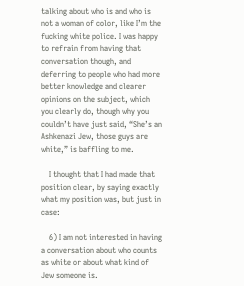talking about who is and who is not a woman of color, like I’m the fucking white police. I was happy to refrain from having that conversation though, and deferring to people who had more better knowledge and clearer opinions on the subject, which you clearly do, though why you couldn’t have just said, “She’s an Ashkenazi Jew, those guys are white,” is baffling to me.

    I thought that I had made that position clear, by saying exactly what my position was, but just in case:

    6) I am not interested in having a conversation about who counts as white or about what kind of Jew someone is.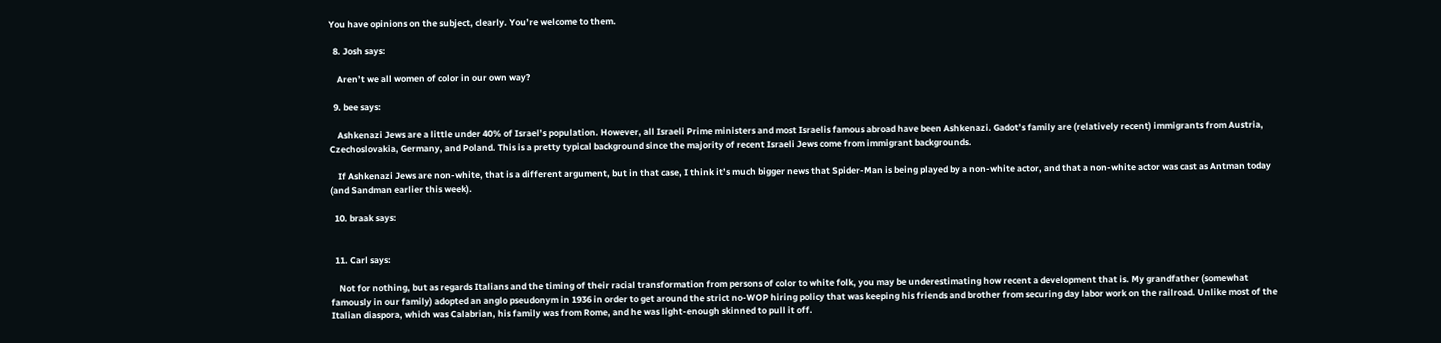You have opinions on the subject, clearly. You’re welcome to them.

  8. Josh says:

    Aren’t we all women of color in our own way?

  9. bee says:

    Ashkenazi Jews are a little under 40% of Israel’s population. However, all Israeli Prime ministers and most Israelis famous abroad have been Ashkenazi. Gadot’s family are (relatively recent) immigrants from Austria, Czechoslovakia, Germany, and Poland. This is a pretty typical background since the majority of recent Israeli Jews come from immigrant backgrounds.

    If Ashkenazi Jews are non-white, that is a different argument, but in that case, I think it’s much bigger news that Spider-Man is being played by a non-white actor, and that a non-white actor was cast as Antman today (and Sandman earlier this week).

  10. braak says:


  11. Carl says:

    Not for nothing, but as regards Italians and the timing of their racial transformation from persons of color to white folk, you may be underestimating how recent a development that is. My grandfather (somewhat famously in our family) adopted an anglo pseudonym in 1936 in order to get around the strict no-WOP hiring policy that was keeping his friends and brother from securing day labor work on the railroad. Unlike most of the Italian diaspora, which was Calabrian, his family was from Rome, and he was light-enough skinned to pull it off.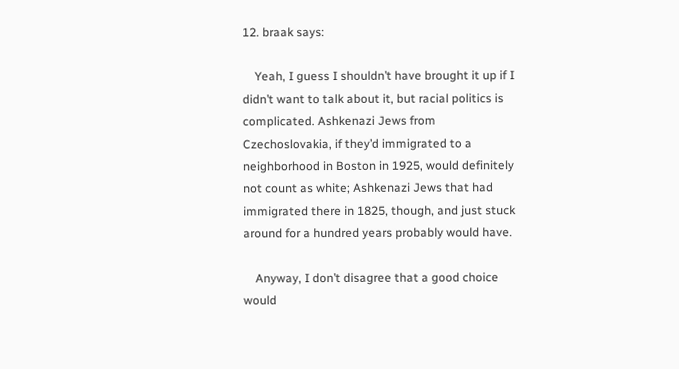12. braak says:

    Yeah, I guess I shouldn’t have brought it up if I didn’t want to talk about it, but racial politics is complicated. Ashkenazi Jews from Czechoslovakia, if they’d immigrated to a neighborhood in Boston in 1925, would definitely not count as white; Ashkenazi Jews that had immigrated there in 1825, though, and just stuck around for a hundred years probably would have.

    Anyway, I don’t disagree that a good choice would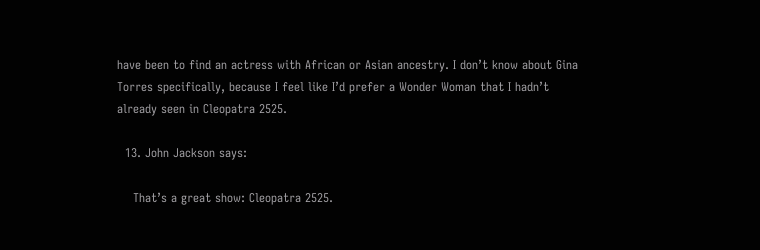have been to find an actress with African or Asian ancestry. I don’t know about Gina Torres specifically, because I feel like I’d prefer a Wonder Woman that I hadn’t already seen in Cleopatra 2525.

  13. John Jackson says:

    That’s a great show: Cleopatra 2525.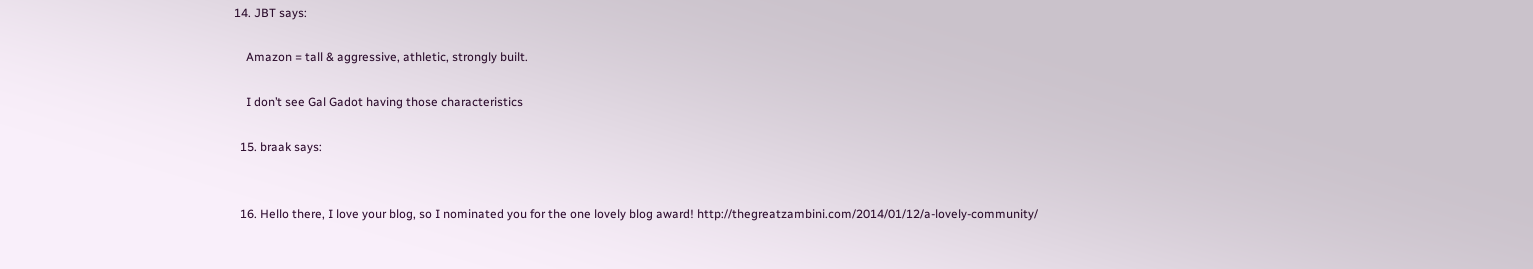14. JBT says:

    Amazon = tall & aggressive, athletic, strongly built.

    I don’t see Gal Gadot having those characteristics

  15. braak says:


  16. Hello there, I love your blog, so I nominated you for the one lovely blog award! http://thegreatzambini.com/2014/01/12/a-lovely-community/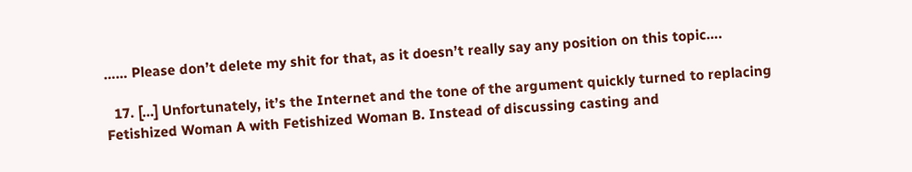…… Please don’t delete my shit for that, as it doesn’t really say any position on this topic….

  17. […] Unfortunately, it’s the Internet and the tone of the argument quickly turned to replacing Fetishized Woman A with Fetishized Woman B. Instead of discussing casting and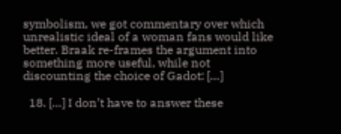symbolism, we got commentary over which unrealistic ideal of a woman fans would like better. Braak re-frames the argument into something more useful, while not discounting the choice of Gadot: […]

  18. […] I don’t have to answer these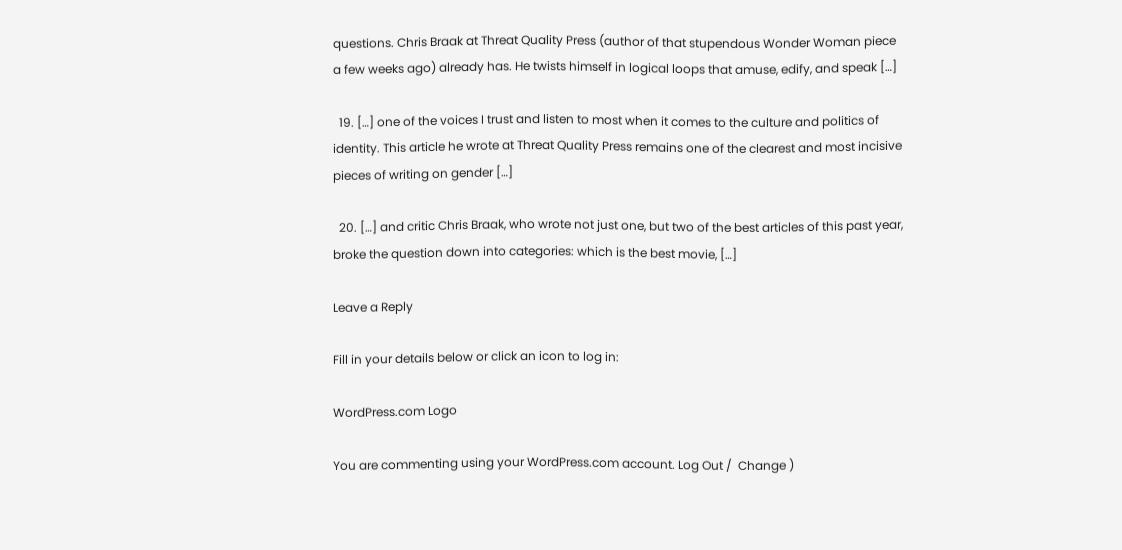questions. Chris Braak at Threat Quality Press (author of that stupendous Wonder Woman piece a few weeks ago) already has. He twists himself in logical loops that amuse, edify, and speak […]

  19. […] one of the voices I trust and listen to most when it comes to the culture and politics of identity. This article he wrote at Threat Quality Press remains one of the clearest and most incisive pieces of writing on gender […]

  20. […] and critic Chris Braak, who wrote not just one, but two of the best articles of this past year, broke the question down into categories: which is the best movie, […]

Leave a Reply

Fill in your details below or click an icon to log in:

WordPress.com Logo

You are commenting using your WordPress.com account. Log Out /  Change )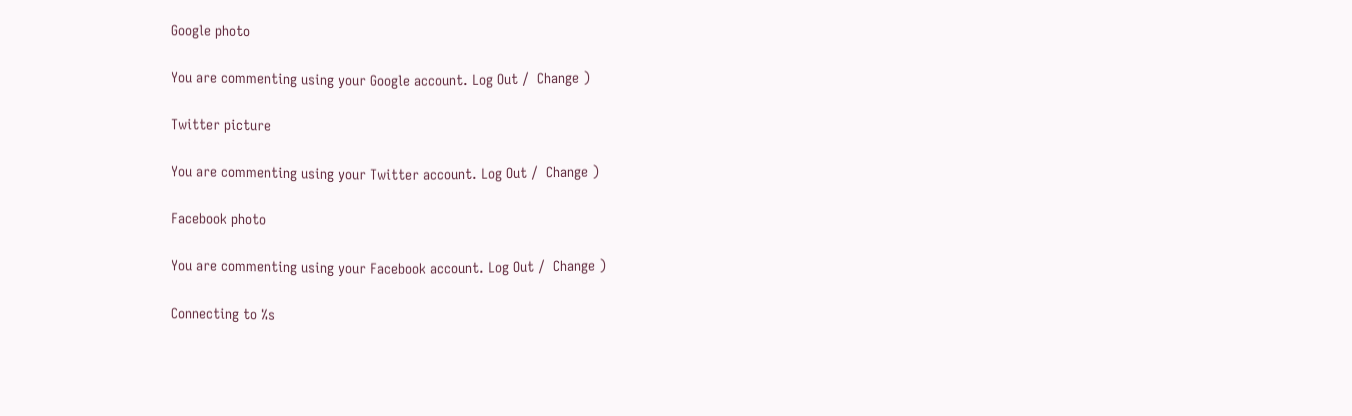Google photo

You are commenting using your Google account. Log Out /  Change )

Twitter picture

You are commenting using your Twitter account. Log Out /  Change )

Facebook photo

You are commenting using your Facebook account. Log Out /  Change )

Connecting to %s